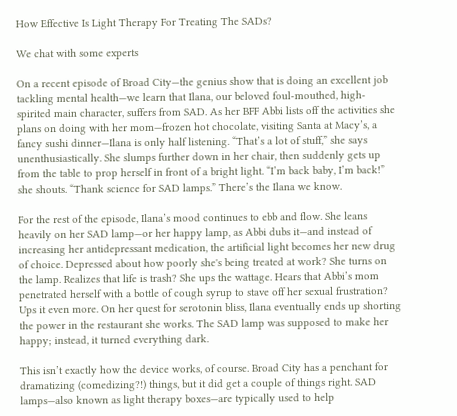How Effective Is Light Therapy For Treating The SADs?

We chat with some experts

On a recent episode of Broad City—the genius show that is doing an excellent job tackling mental health—we learn that Ilana, our beloved foul-mouthed, high-spirited main character, suffers from SAD. As her BFF Abbi lists off the activities she plans on doing with her mom—frozen hot chocolate, visiting Santa at Macy’s, a fancy sushi dinner—Ilana is only half listening. “That’s a lot of stuff,” she says unenthusiastically. She slumps further down in her chair, then suddenly gets up from the table to prop herself in front of a bright light. “I’m back baby, I’m back!” she shouts. “Thank science for SAD lamps.” There’s the Ilana we know.

For the rest of the episode, Ilana’s mood continues to ebb and flow. She leans heavily on her SAD lamp—or her happy lamp, as Abbi dubs it—and instead of increasing her antidepressant medication, the artificial light becomes her new drug of choice. Depressed about how poorly she's being treated at work? She turns on the lamp. Realizes that life is trash? She ups the wattage. Hears that Abbi’s mom penetrated herself with a bottle of cough syrup to stave off her sexual frustration? Ups it even more. On her quest for serotonin bliss, Ilana eventually ends up shorting the power in the restaurant she works. The SAD lamp was supposed to make her happy; instead, it turned everything dark.

This isn’t exactly how the device works, of course. Broad City has a penchant for dramatizing (comedizing?!) things, but it did get a couple of things right. SAD lamps—also known as light therapy boxes—are typically used to help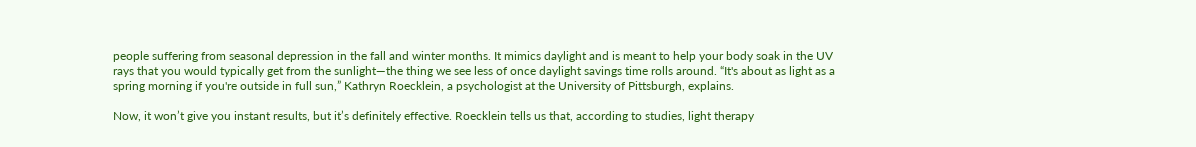people suffering from seasonal depression in the fall and winter months. It mimics daylight and is meant to help your body soak in the UV rays that you would typically get from the sunlight—the thing we see less of once daylight savings time rolls around. “It's about as light as a spring morning if you're outside in full sun,” Kathryn Roecklein, a psychologist at the University of Pittsburgh, explains.

Now, it won’t give you instant results, but it’s definitely effective. Roecklein tells us that, according to studies, light therapy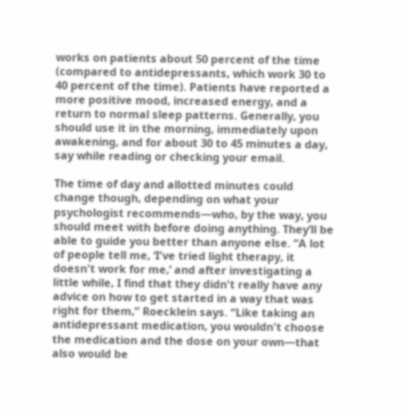works on patients about 50 percent of the time (compared to antidepressants, which work 30 to 40 percent of the time). Patients have reported a more positive mood, increased energy, and a return to normal sleep patterns. Generally, you should use it in the morning, immediately upon awakening, and for about 30 to 45 minutes a day, say while reading or checking your email.

The time of day and allotted minutes could change though, depending on what your psychologist recommends—who, by the way, you should meet with before doing anything. They’ll be able to guide you better than anyone else. “A lot of people tell me, ‘I've tried light therapy, it doesn't work for me,’ and after investigating a little while, I find that they didn't really have any advice on how to get started in a way that was right for them,” Roecklein says. “Like taking an antidepressant medication, you wouldn't choose the medication and the dose on your own—that also would be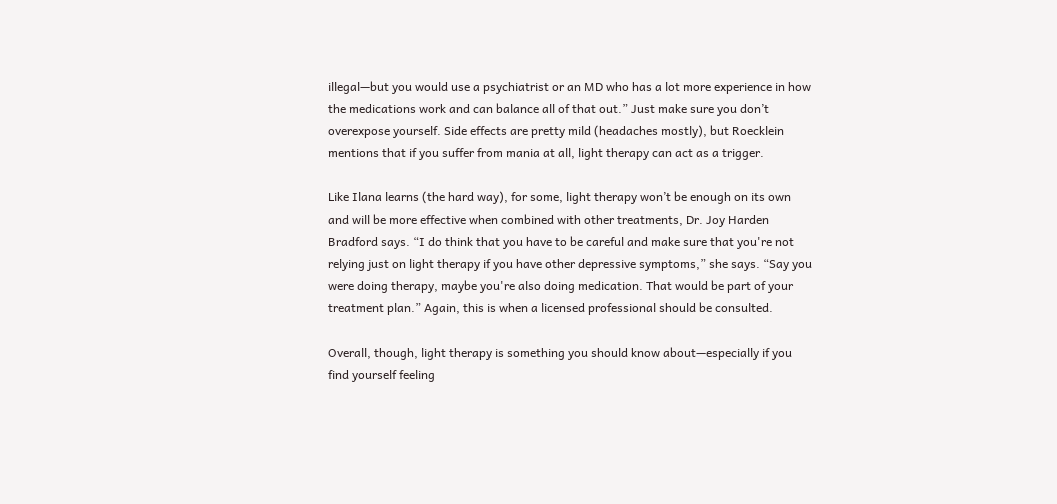illegal—but you would use a psychiatrist or an MD who has a lot more experience in how the medications work and can balance all of that out.” Just make sure you don’t overexpose yourself. Side effects are pretty mild (headaches mostly), but Roecklein mentions that if you suffer from mania at all, light therapy can act as a trigger.

Like Ilana learns (the hard way), for some, light therapy won’t be enough on its own and will be more effective when combined with other treatments, Dr. Joy Harden Bradford says. “I do think that you have to be careful and make sure that you're not relying just on light therapy if you have other depressive symptoms,” she says. “Say you were doing therapy, maybe you're also doing medication. That would be part of your treatment plan.” Again, this is when a licensed professional should be consulted.

Overall, though, light therapy is something you should know about—especially if you find yourself feeling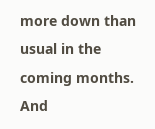more down than usual in the coming months. And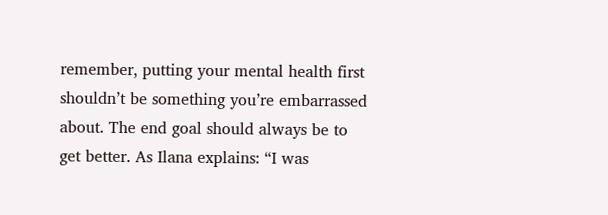remember, putting your mental health first shouldn’t be something you’re embarrassed about. The end goal should always be to get better. As Ilana explains: “I was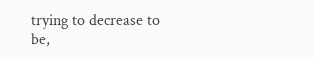trying to decrease to be,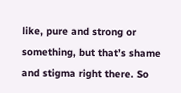like, pure and strong or something, but that’s shame and stigma right there. So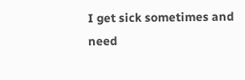I get sick sometimes and need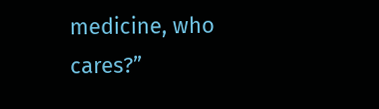medicine, who cares?”